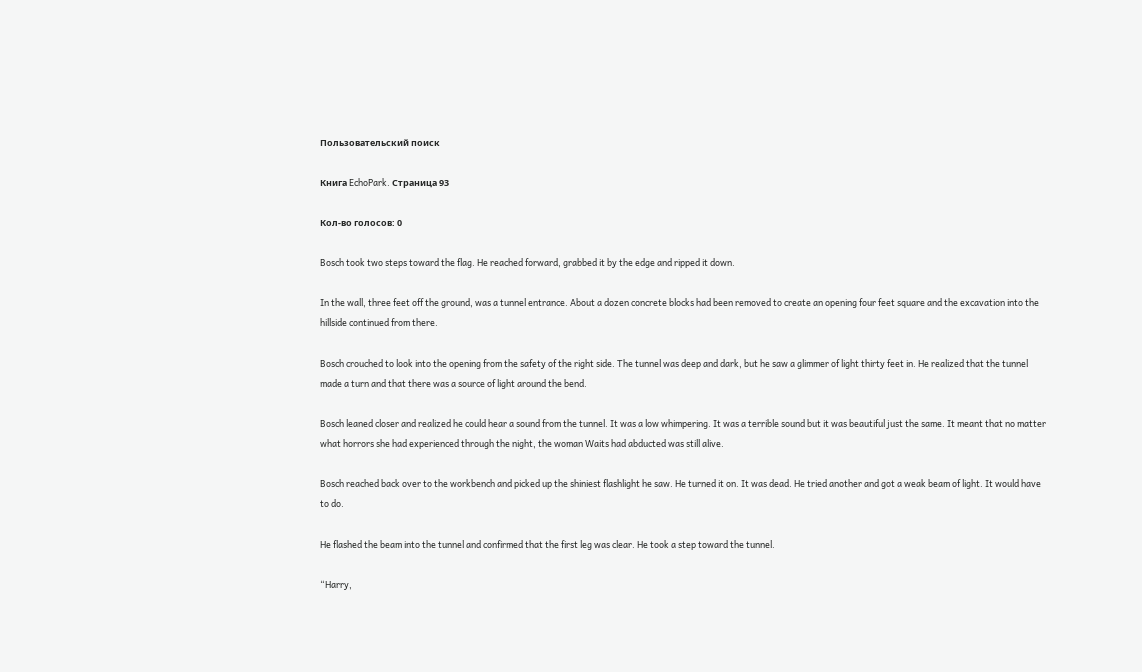Пользовательский поиск

Книга EchoPark. Страница 93

Кол-во голосов: 0

Bosch took two steps toward the flag. He reached forward, grabbed it by the edge and ripped it down.

In the wall, three feet off the ground, was a tunnel entrance. About a dozen concrete blocks had been removed to create an opening four feet square and the excavation into the hillside continued from there.

Bosch crouched to look into the opening from the safety of the right side. The tunnel was deep and dark, but he saw a glimmer of light thirty feet in. He realized that the tunnel made a turn and that there was a source of light around the bend.

Bosch leaned closer and realized he could hear a sound from the tunnel. It was a low whimpering. It was a terrible sound but it was beautiful just the same. It meant that no matter what horrors she had experienced through the night, the woman Waits had abducted was still alive.

Bosch reached back over to the workbench and picked up the shiniest flashlight he saw. He turned it on. It was dead. He tried another and got a weak beam of light. It would have to do.

He flashed the beam into the tunnel and confirmed that the first leg was clear. He took a step toward the tunnel.

“Harry,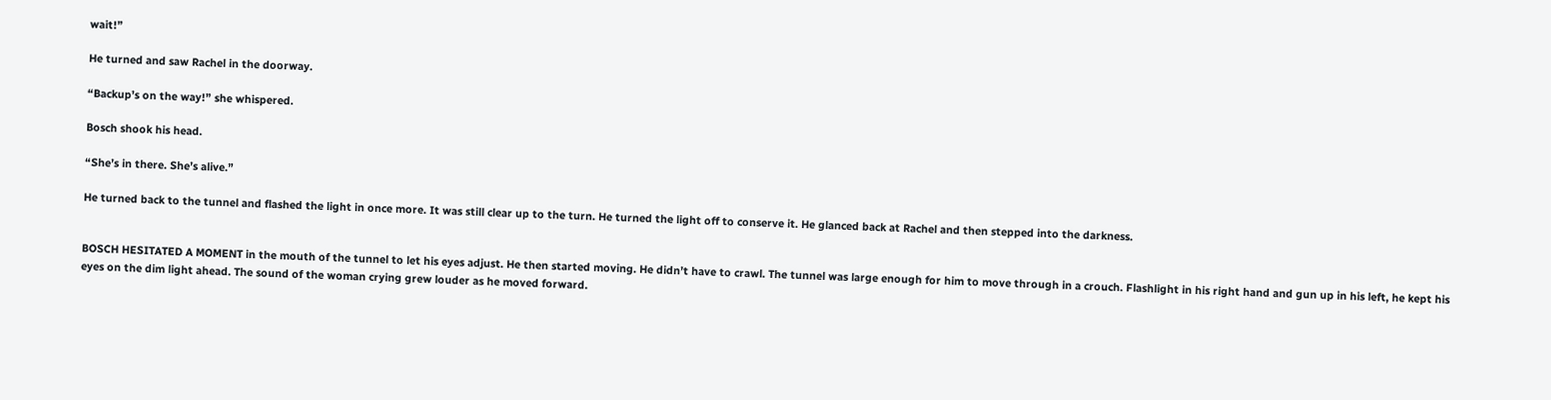wait!”

He turned and saw Rachel in the doorway.

“Backup’s on the way!” she whispered.

Bosch shook his head.

“She’s in there. She’s alive.”

He turned back to the tunnel and flashed the light in once more. It was still clear up to the turn. He turned the light off to conserve it. He glanced back at Rachel and then stepped into the darkness.


BOSCH HESITATED A MOMENT in the mouth of the tunnel to let his eyes adjust. He then started moving. He didn’t have to crawl. The tunnel was large enough for him to move through in a crouch. Flashlight in his right hand and gun up in his left, he kept his eyes on the dim light ahead. The sound of the woman crying grew louder as he moved forward.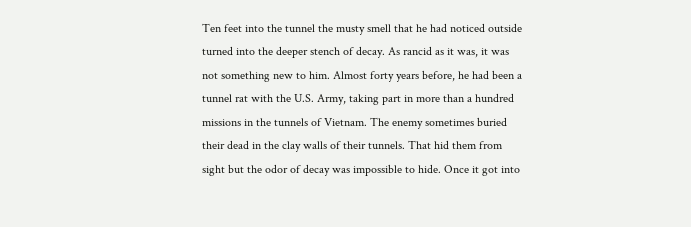Ten feet into the tunnel the musty smell that he had noticed outside turned into the deeper stench of decay. As rancid as it was, it was not something new to him. Almost forty years before, he had been a tunnel rat with the U.S. Army, taking part in more than a hundred missions in the tunnels of Vietnam. The enemy sometimes buried their dead in the clay walls of their tunnels. That hid them from sight but the odor of decay was impossible to hide. Once it got into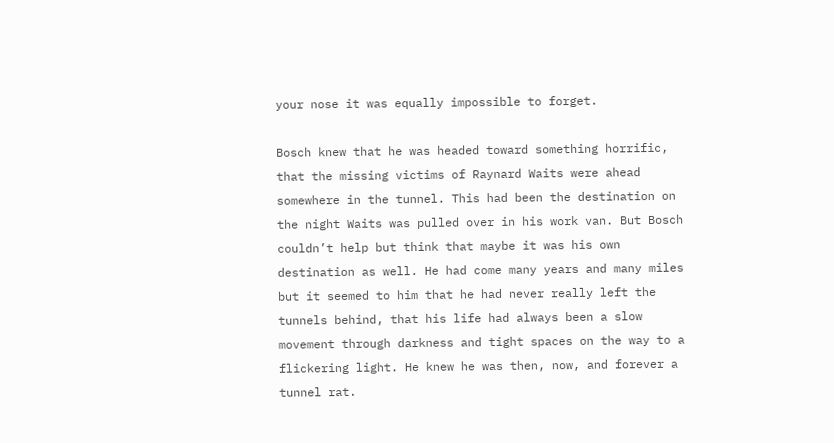your nose it was equally impossible to forget.

Bosch knew that he was headed toward something horrific, that the missing victims of Raynard Waits were ahead somewhere in the tunnel. This had been the destination on the night Waits was pulled over in his work van. But Bosch couldn’t help but think that maybe it was his own destination as well. He had come many years and many miles but it seemed to him that he had never really left the tunnels behind, that his life had always been a slow movement through darkness and tight spaces on the way to a flickering light. He knew he was then, now, and forever a tunnel rat.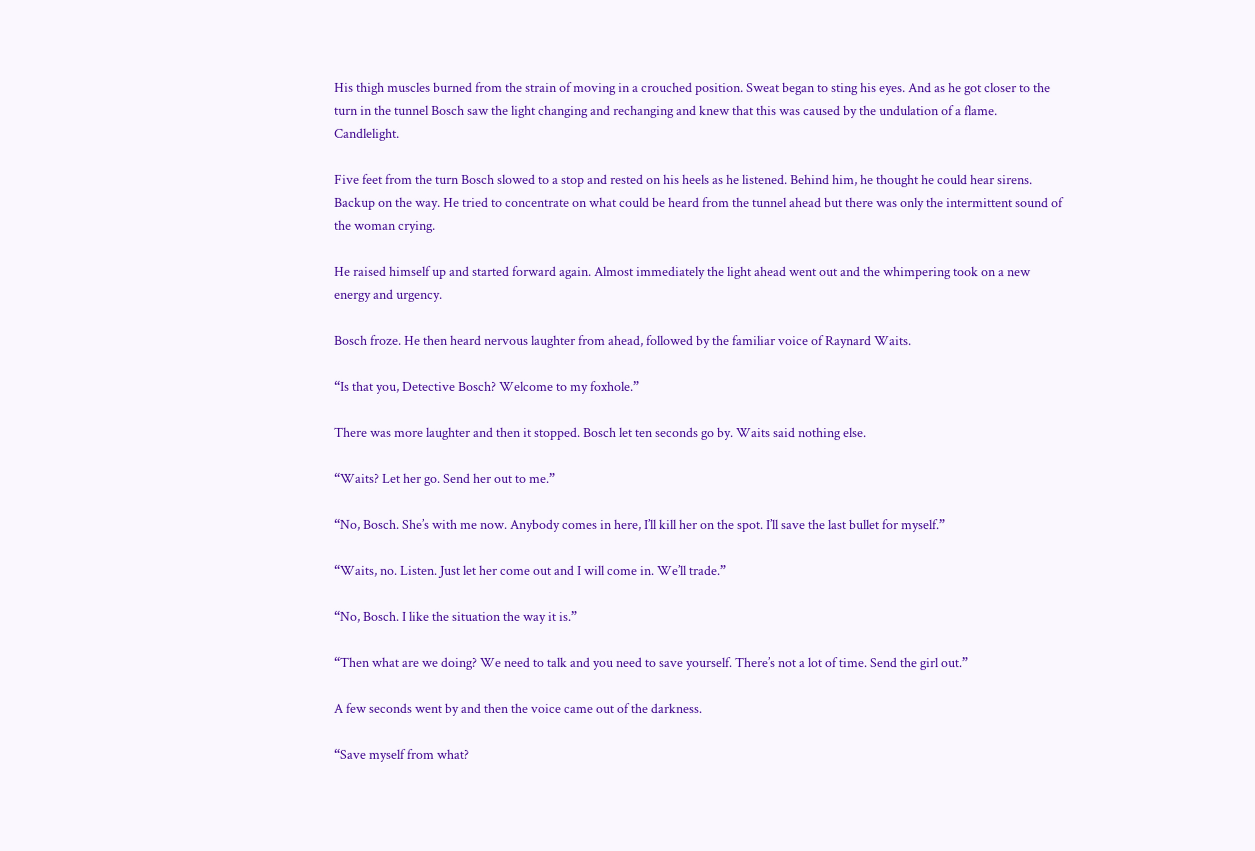His thigh muscles burned from the strain of moving in a crouched position. Sweat began to sting his eyes. And as he got closer to the turn in the tunnel Bosch saw the light changing and rechanging and knew that this was caused by the undulation of a flame. Candlelight.

Five feet from the turn Bosch slowed to a stop and rested on his heels as he listened. Behind him, he thought he could hear sirens. Backup on the way. He tried to concentrate on what could be heard from the tunnel ahead but there was only the intermittent sound of the woman crying.

He raised himself up and started forward again. Almost immediately the light ahead went out and the whimpering took on a new energy and urgency.

Bosch froze. He then heard nervous laughter from ahead, followed by the familiar voice of Raynard Waits.

“Is that you, Detective Bosch? Welcome to my foxhole.”

There was more laughter and then it stopped. Bosch let ten seconds go by. Waits said nothing else.

“Waits? Let her go. Send her out to me.”

“No, Bosch. She’s with me now. Anybody comes in here, I’ll kill her on the spot. I’ll save the last bullet for myself.”

“Waits, no. Listen. Just let her come out and I will come in. We’ll trade.”

“No, Bosch. I like the situation the way it is.”

“Then what are we doing? We need to talk and you need to save yourself. There’s not a lot of time. Send the girl out.”

A few seconds went by and then the voice came out of the darkness.

“Save myself from what?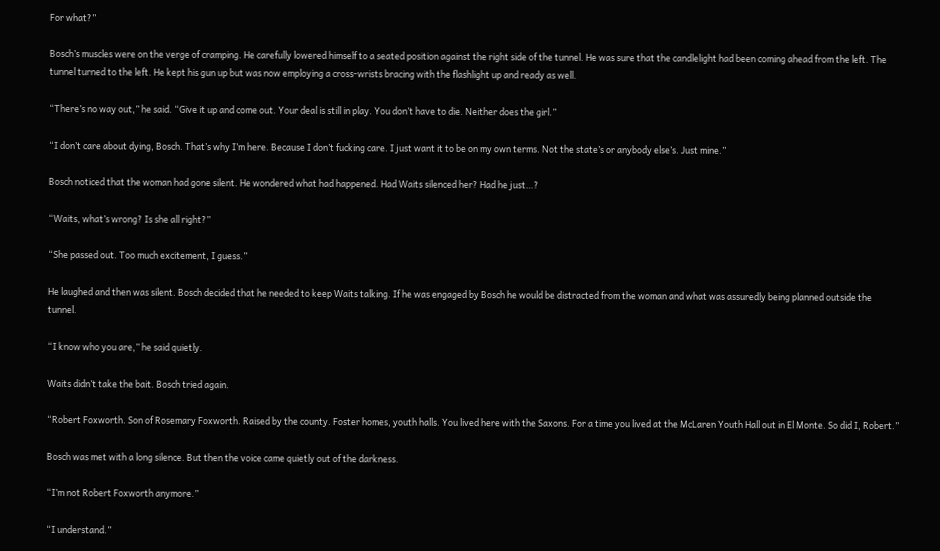For what?”

Bosch’s muscles were on the verge of cramping. He carefully lowered himself to a seated position against the right side of the tunnel. He was sure that the candlelight had been coming ahead from the left. The tunnel turned to the left. He kept his gun up but was now employing a cross-wrists bracing with the flashlight up and ready as well.

“There’s no way out,” he said. “Give it up and come out. Your deal is still in play. You don’t have to die. Neither does the girl.”

“I don’t care about dying, Bosch. That’s why I’m here. Because I don’t fucking care. I just want it to be on my own terms. Not the state’s or anybody else’s. Just mine.”

Bosch noticed that the woman had gone silent. He wondered what had happened. Had Waits silenced her? Had he just…?

“Waits, what’s wrong? Is she all right?”

“She passed out. Too much excitement, I guess.”

He laughed and then was silent. Bosch decided that he needed to keep Waits talking. If he was engaged by Bosch he would be distracted from the woman and what was assuredly being planned outside the tunnel.

“I know who you are,” he said quietly.

Waits didn’t take the bait. Bosch tried again.

“Robert Foxworth. Son of Rosemary Foxworth. Raised by the county. Foster homes, youth halls. You lived here with the Saxons. For a time you lived at the McLaren Youth Hall out in El Monte. So did I, Robert.”

Bosch was met with a long silence. But then the voice came quietly out of the darkness.

“I’m not Robert Foxworth anymore.”

“I understand.”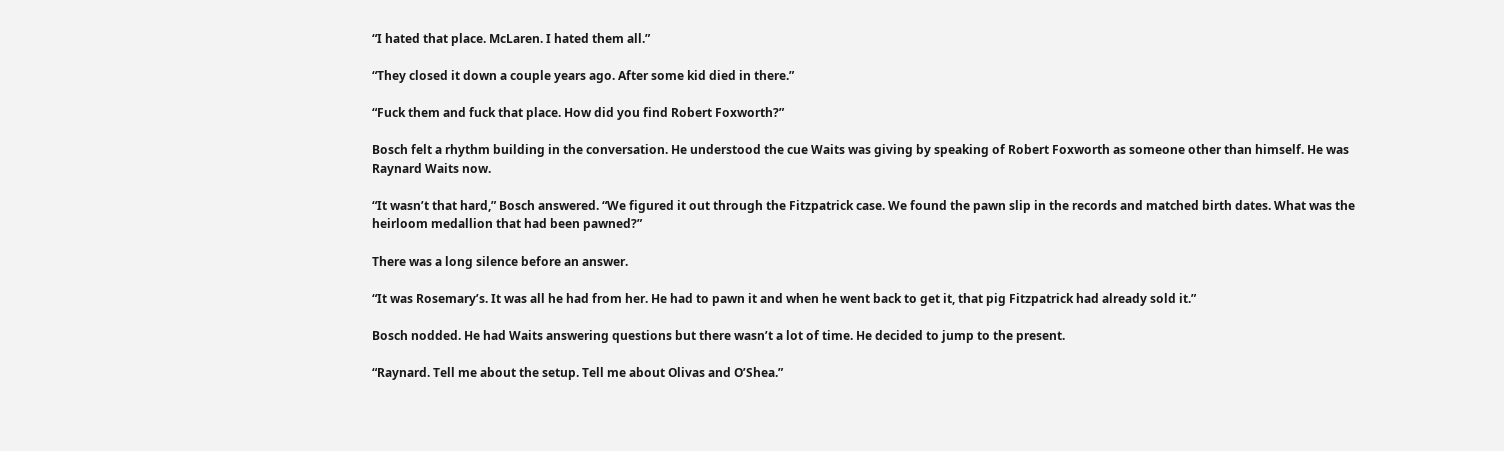“I hated that place. McLaren. I hated them all.”

“They closed it down a couple years ago. After some kid died in there.”

“Fuck them and fuck that place. How did you find Robert Foxworth?”

Bosch felt a rhythm building in the conversation. He understood the cue Waits was giving by speaking of Robert Foxworth as someone other than himself. He was Raynard Waits now.

“It wasn’t that hard,” Bosch answered. “We figured it out through the Fitzpatrick case. We found the pawn slip in the records and matched birth dates. What was the heirloom medallion that had been pawned?”

There was a long silence before an answer.

“It was Rosemary’s. It was all he had from her. He had to pawn it and when he went back to get it, that pig Fitzpatrick had already sold it.”

Bosch nodded. He had Waits answering questions but there wasn’t a lot of time. He decided to jump to the present.

“Raynard. Tell me about the setup. Tell me about Olivas and O’Shea.”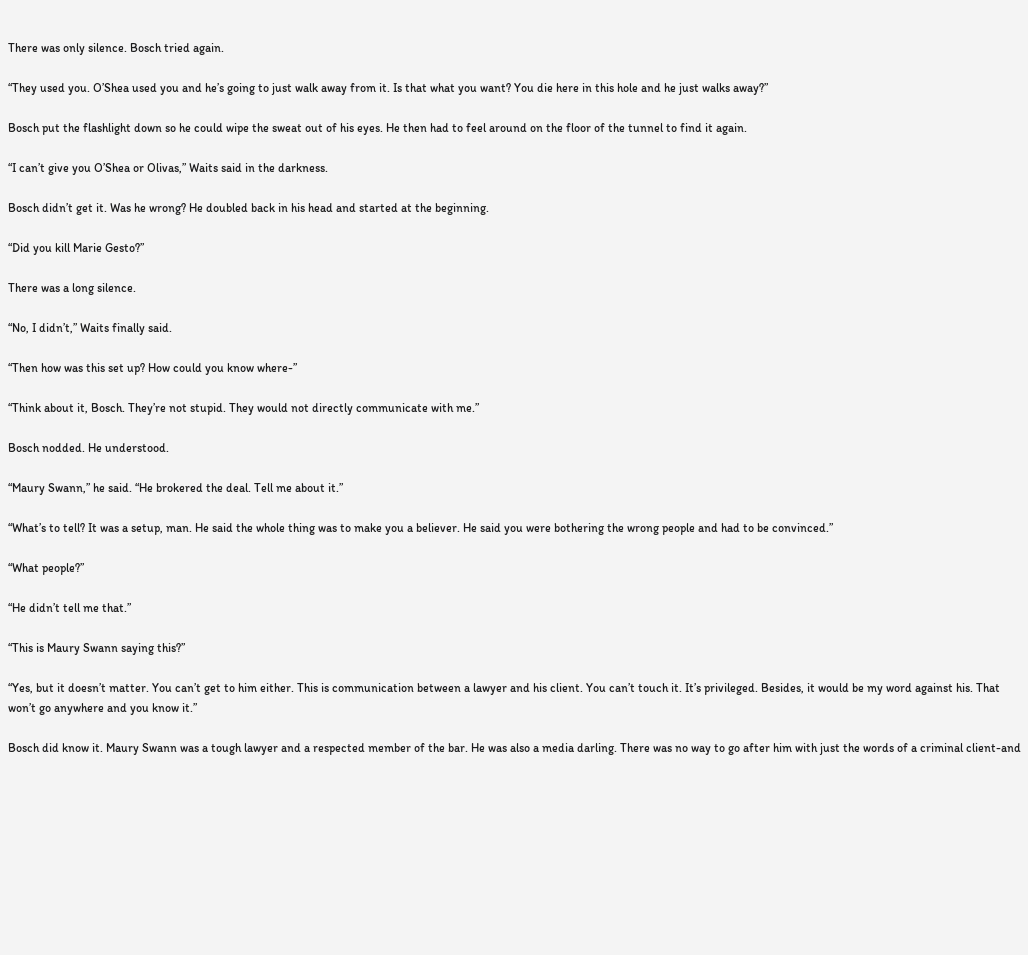There was only silence. Bosch tried again.

“They used you. O’Shea used you and he’s going to just walk away from it. Is that what you want? You die here in this hole and he just walks away?”

Bosch put the flashlight down so he could wipe the sweat out of his eyes. He then had to feel around on the floor of the tunnel to find it again.

“I can’t give you O’Shea or Olivas,” Waits said in the darkness.

Bosch didn’t get it. Was he wrong? He doubled back in his head and started at the beginning.

“Did you kill Marie Gesto?”

There was a long silence.

“No, I didn’t,” Waits finally said.

“Then how was this set up? How could you know where-”

“Think about it, Bosch. They’re not stupid. They would not directly communicate with me.”

Bosch nodded. He understood.

“Maury Swann,” he said. “He brokered the deal. Tell me about it.”

“What’s to tell? It was a setup, man. He said the whole thing was to make you a believer. He said you were bothering the wrong people and had to be convinced.”

“What people?”

“He didn’t tell me that.”

“This is Maury Swann saying this?”

“Yes, but it doesn’t matter. You can’t get to him either. This is communication between a lawyer and his client. You can’t touch it. It’s privileged. Besides, it would be my word against his. That won’t go anywhere and you know it.”

Bosch did know it. Maury Swann was a tough lawyer and a respected member of the bar. He was also a media darling. There was no way to go after him with just the words of a criminal client-and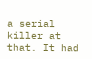a serial killer at that. It had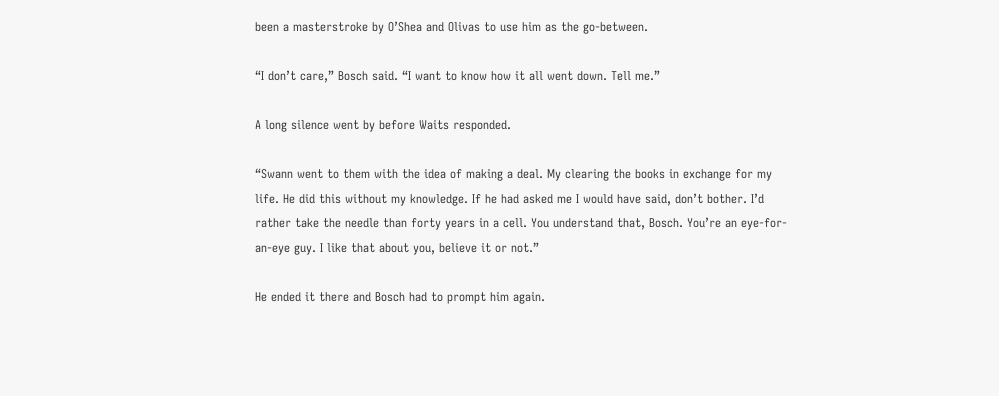been a masterstroke by O’Shea and Olivas to use him as the go-between.

“I don’t care,” Bosch said. “I want to know how it all went down. Tell me.”

A long silence went by before Waits responded.

“Swann went to them with the idea of making a deal. My clearing the books in exchange for my life. He did this without my knowledge. If he had asked me I would have said, don’t bother. I’d rather take the needle than forty years in a cell. You understand that, Bosch. You’re an eye-for-an-eye guy. I like that about you, believe it or not.”

He ended it there and Bosch had to prompt him again.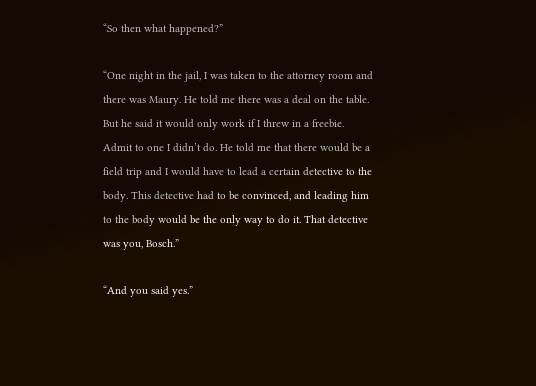“So then what happened?”

“One night in the jail, I was taken to the attorney room and there was Maury. He told me there was a deal on the table. But he said it would only work if I threw in a freebie. Admit to one I didn’t do. He told me that there would be a field trip and I would have to lead a certain detective to the body. This detective had to be convinced, and leading him to the body would be the only way to do it. That detective was you, Bosch.”

“And you said yes.”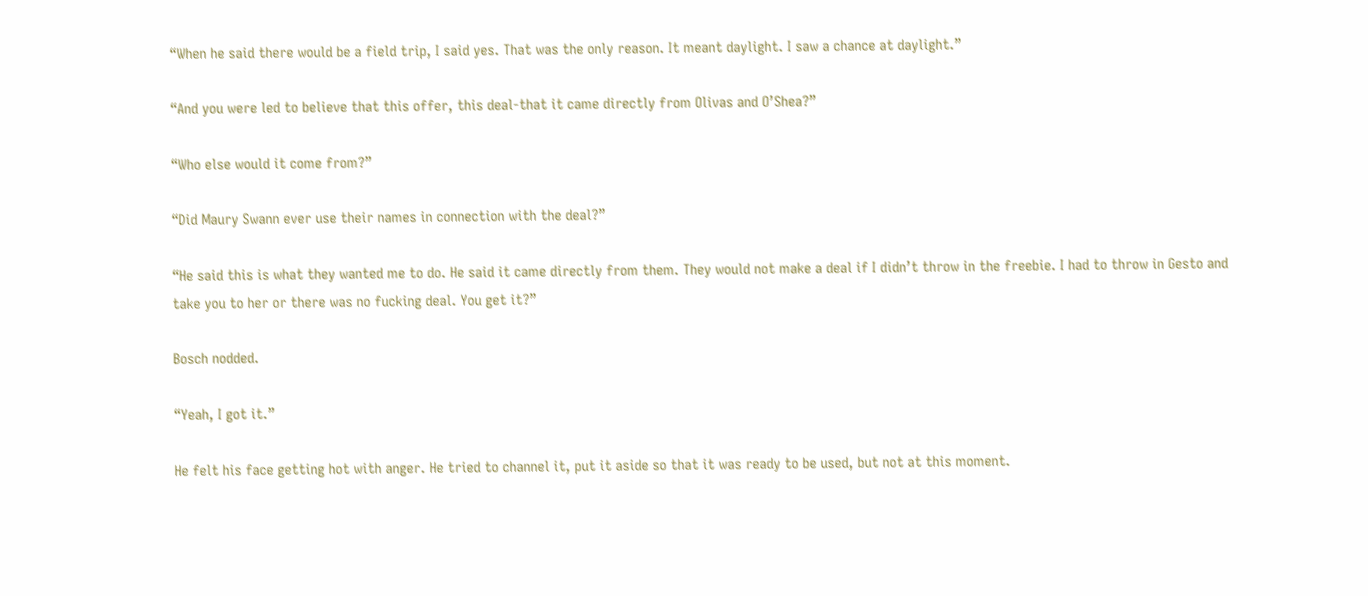“When he said there would be a field trip, I said yes. That was the only reason. It meant daylight. I saw a chance at daylight.”

“And you were led to believe that this offer, this deal-that it came directly from Olivas and O’Shea?”

“Who else would it come from?”

“Did Maury Swann ever use their names in connection with the deal?”

“He said this is what they wanted me to do. He said it came directly from them. They would not make a deal if I didn’t throw in the freebie. I had to throw in Gesto and take you to her or there was no fucking deal. You get it?”

Bosch nodded.

“Yeah, I got it.”

He felt his face getting hot with anger. He tried to channel it, put it aside so that it was ready to be used, but not at this moment.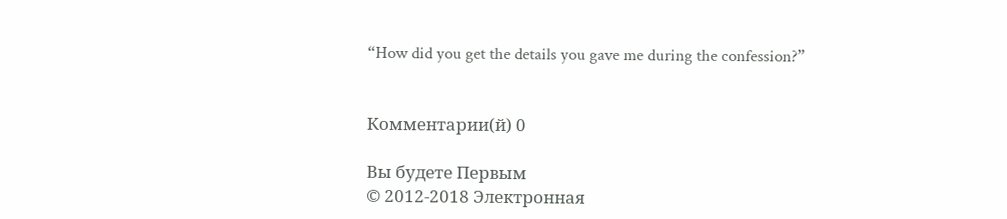“How did you get the details you gave me during the confession?”


Комментарии(й) 0

Вы будете Первым
© 2012-2018 Электронная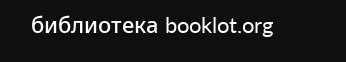библиотека booklot.org